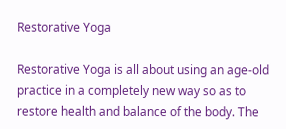Restorative Yoga

Restorative Yoga is all about using an age-old practice in a completely new way so as to restore health and balance of the body. The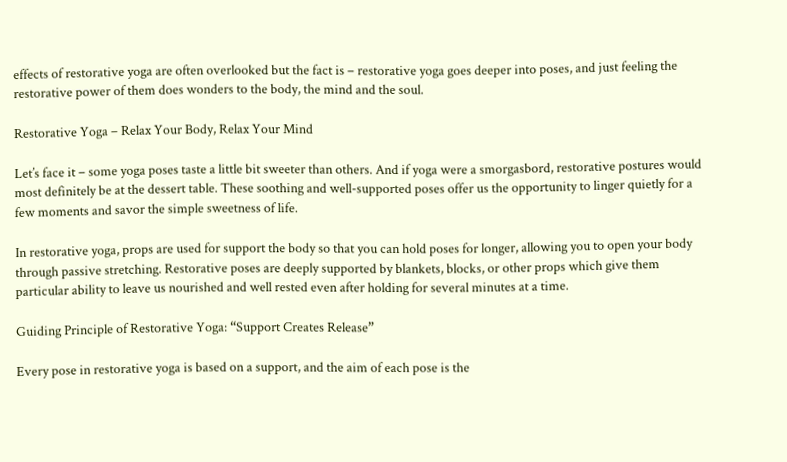effects of restorative yoga are often overlooked but the fact is – restorative yoga goes deeper into poses, and just feeling the restorative power of them does wonders to the body, the mind and the soul.

Restorative Yoga – Relax Your Body, Relax Your Mind

Let’s face it – some yoga poses taste a little bit sweeter than others. And if yoga were a smorgasbord, restorative postures would most definitely be at the dessert table. These soothing and well-supported poses offer us the opportunity to linger quietly for a few moments and savor the simple sweetness of life.

In restorative yoga, props are used for support the body so that you can hold poses for longer, allowing you to open your body through passive stretching. Restorative poses are deeply supported by blankets, blocks, or other props which give them particular ability to leave us nourished and well rested even after holding for several minutes at a time.

Guiding Principle of Restorative Yoga: “Support Creates Release”

Every pose in restorative yoga is based on a support, and the aim of each pose is the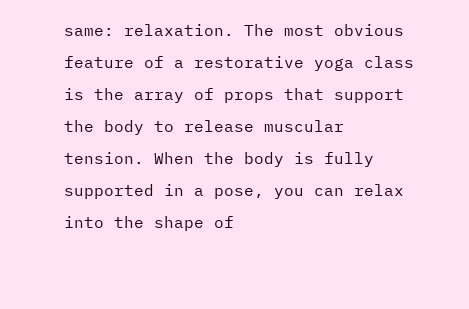same: relaxation. The most obvious feature of a restorative yoga class is the array of props that support the body to release muscular tension. When the body is fully supported in a pose, you can relax into the shape of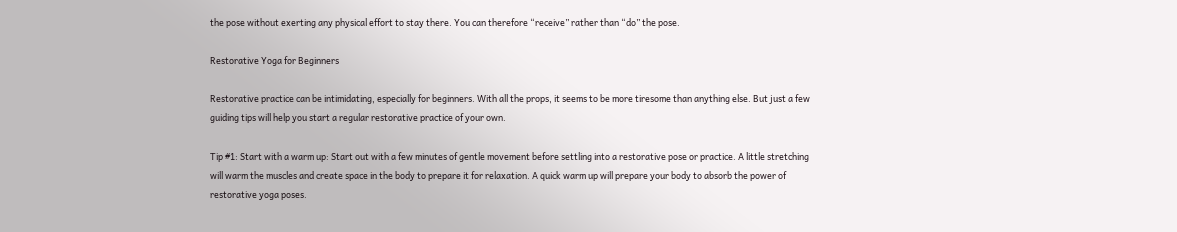the pose without exerting any physical effort to stay there. You can therefore “receive” rather than “do” the pose.

Restorative Yoga for Beginners

Restorative practice can be intimidating, especially for beginners. With all the props, it seems to be more tiresome than anything else. But just a few guiding tips will help you start a regular restorative practice of your own.

Tip #1: Start with a warm up: Start out with a few minutes of gentle movement before settling into a restorative pose or practice. A little stretching will warm the muscles and create space in the body to prepare it for relaxation. A quick warm up will prepare your body to absorb the power of restorative yoga poses.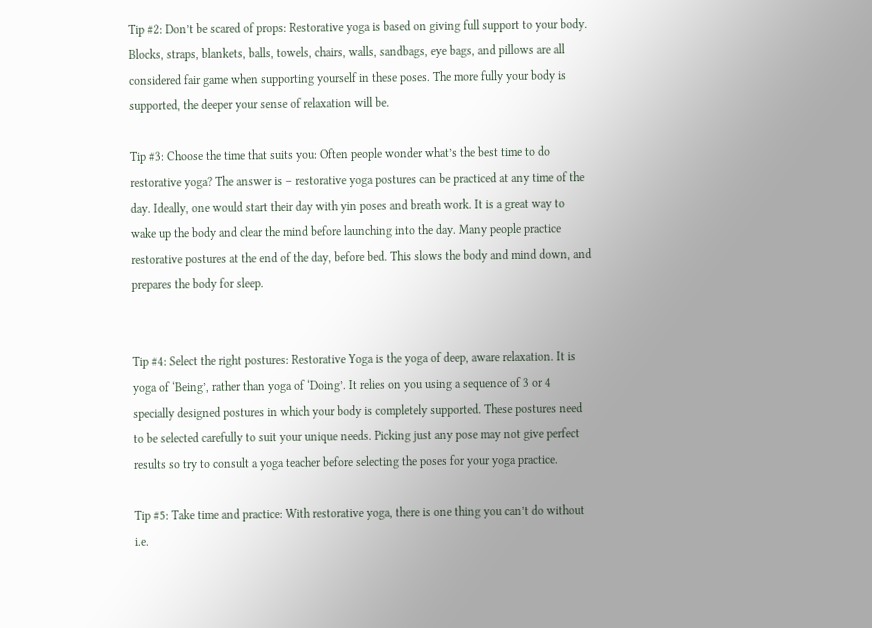Tip #2: Don’t be scared of props: Restorative yoga is based on giving full support to your body. Blocks, straps, blankets, balls, towels, chairs, walls, sandbags, eye bags, and pillows are all considered fair game when supporting yourself in these poses. The more fully your body is supported, the deeper your sense of relaxation will be.

Tip #3: Choose the time that suits you: Often people wonder what’s the best time to do restorative yoga? The answer is – restorative yoga postures can be practiced at any time of the day. Ideally, one would start their day with yin poses and breath work. It is a great way to wake up the body and clear the mind before launching into the day. Many people practice restorative postures at the end of the day, before bed. This slows the body and mind down, and prepares the body for sleep.


Tip #4: Select the right postures: Restorative Yoga is the yoga of deep, aware relaxation. It is yoga of ‘Being’, rather than yoga of ‘Doing’. It relies on you using a sequence of 3 or 4 specially designed postures in which your body is completely supported. These postures need to be selected carefully to suit your unique needs. Picking just any pose may not give perfect results so try to consult a yoga teacher before selecting the poses for your yoga practice.

Tip #5: Take time and practice: With restorative yoga, there is one thing you can’t do without i.e.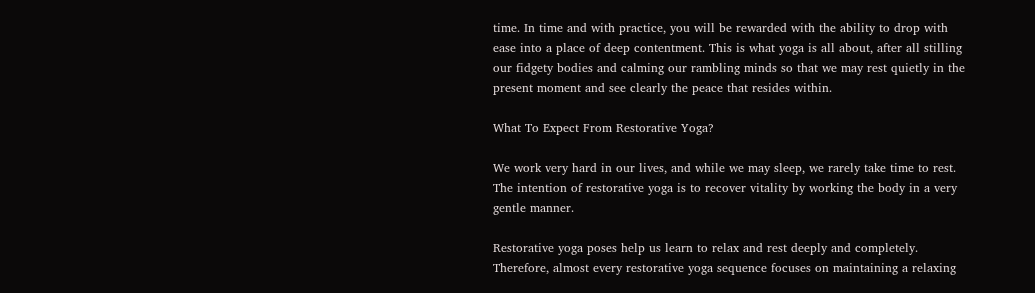time. In time and with practice, you will be rewarded with the ability to drop with ease into a place of deep contentment. This is what yoga is all about, after all stilling our fidgety bodies and calming our rambling minds so that we may rest quietly in the present moment and see clearly the peace that resides within.

What To Expect From Restorative Yoga?

We work very hard in our lives, and while we may sleep, we rarely take time to rest. The intention of restorative yoga is to recover vitality by working the body in a very gentle manner.

Restorative yoga poses help us learn to relax and rest deeply and completely. Therefore, almost every restorative yoga sequence focuses on maintaining a relaxing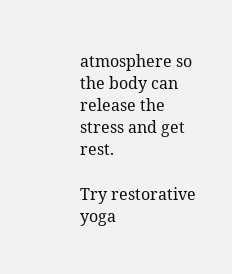atmosphere so the body can release the stress and get rest.

Try restorative yoga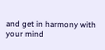and get in harmony with your mind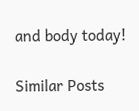and body today!

Similar Posts